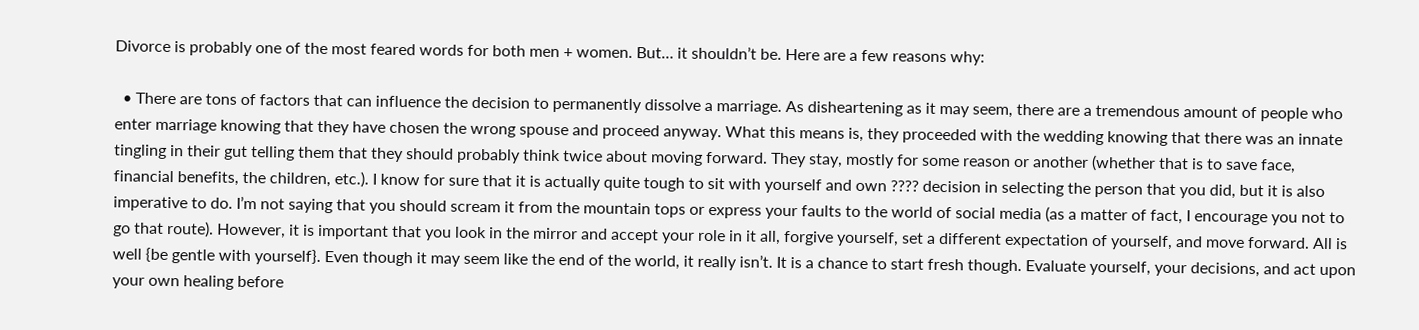Divorce is probably one of the most feared words for both men + women. But… it shouldn’t be. Here are a few reasons why:

  • There are tons of factors that can influence the decision to permanently dissolve a marriage. As disheartening as it may seem, there are a tremendous amount of people who enter marriage knowing that they have chosen the wrong spouse and proceed anyway. What this means is, they proceeded with the wedding knowing that there was an innate tingling in their gut telling them that they should probably think twice about moving forward. They stay, mostly for some reason or another (whether that is to save face, financial benefits, the children, etc.). I know for sure that it is actually quite tough to sit with yourself and own ???? decision in selecting the person that you did, but it is also imperative to do. I’m not saying that you should scream it from the mountain tops or express your faults to the world of social media (as a matter of fact, I encourage you not to go that route). However, it is important that you look in the mirror and accept your role in it all, forgive yourself, set a different expectation of yourself, and move forward. All is well {be gentle with yourself}. Even though it may seem like the end of the world, it really isn’t. It is a chance to start fresh though. Evaluate yourself, your decisions, and act upon your own healing before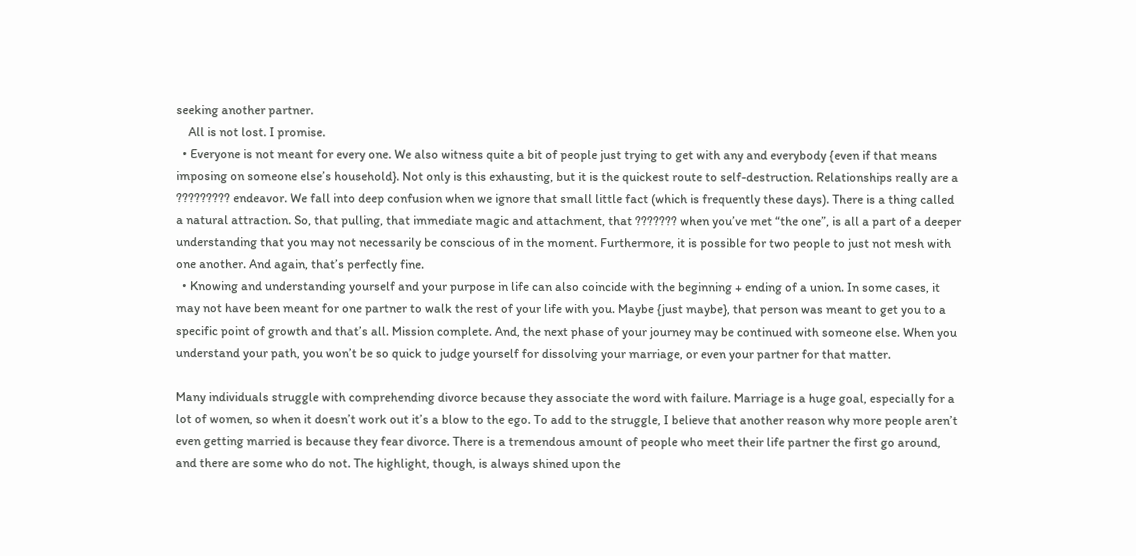seeking another partner.
    All is not lost. I promise.
  • Everyone is not meant for every one. We also witness quite a bit of people just trying to get with any and everybody {even if that means imposing on someone else’s household}. Not only is this exhausting, but it is the quickest route to self-destruction. Relationships really are a ????????? endeavor. We fall into deep confusion when we ignore that small little fact (which is frequently these days). There is a thing called a natural attraction. So, that pulling, that immediate magic and attachment, that ??????? when you’ve met “the one”, is all a part of a deeper understanding that you may not necessarily be conscious of in the moment. Furthermore, it is possible for two people to just not mesh with one another. And again, that’s perfectly fine.
  • Knowing and understanding yourself and your purpose in life can also coincide with the beginning + ending of a union. In some cases, it may not have been meant for one partner to walk the rest of your life with you. Maybe {just maybe}, that person was meant to get you to a specific point of growth and that’s all. Mission complete. And, the next phase of your journey may be continued with someone else. When you understand your path, you won’t be so quick to judge yourself for dissolving your marriage, or even your partner for that matter.

Many individuals struggle with comprehending divorce because they associate the word with failure. Marriage is a huge goal, especially for a lot of women, so when it doesn’t work out it’s a blow to the ego. To add to the struggle, I believe that another reason why more people aren’t even getting married is because they fear divorce. There is a tremendous amount of people who meet their life partner the first go around, and there are some who do not. The highlight, though, is always shined upon the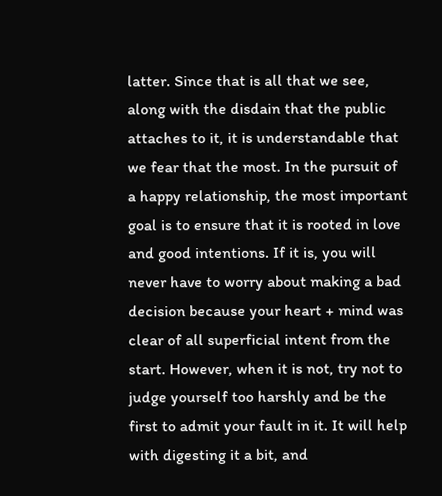latter. Since that is all that we see, along with the disdain that the public attaches to it, it is understandable that we fear that the most. In the pursuit of a happy relationship, the most important goal is to ensure that it is rooted in love and good intentions. If it is, you will never have to worry about making a bad decision because your heart + mind was clear of all superficial intent from the start. However, when it is not, try not to judge yourself too harshly and be the first to admit your fault in it. It will help with digesting it a bit, and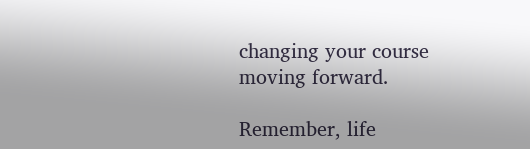changing your course moving forward.

Remember, life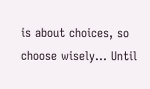is about choices, so choose wisely… Until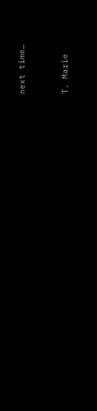next time…


T. Marie